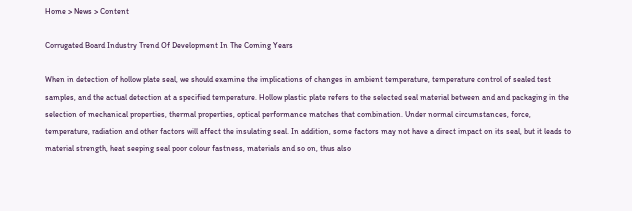Home > News > Content

Corrugated Board Industry Trend Of Development In The Coming Years

When in detection of hollow plate seal, we should examine the implications of changes in ambient temperature, temperature control of sealed test samples, and the actual detection at a specified temperature. Hollow plastic plate refers to the selected seal material between and and packaging in the selection of mechanical properties, thermal properties, optical performance matches that combination. Under normal circumstances, force, temperature, radiation and other factors will affect the insulating seal. In addition, some factors may not have a direct impact on its seal, but it leads to material strength, heat seeping seal poor colour fastness, materials and so on, thus also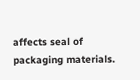affects seal of packaging materials.